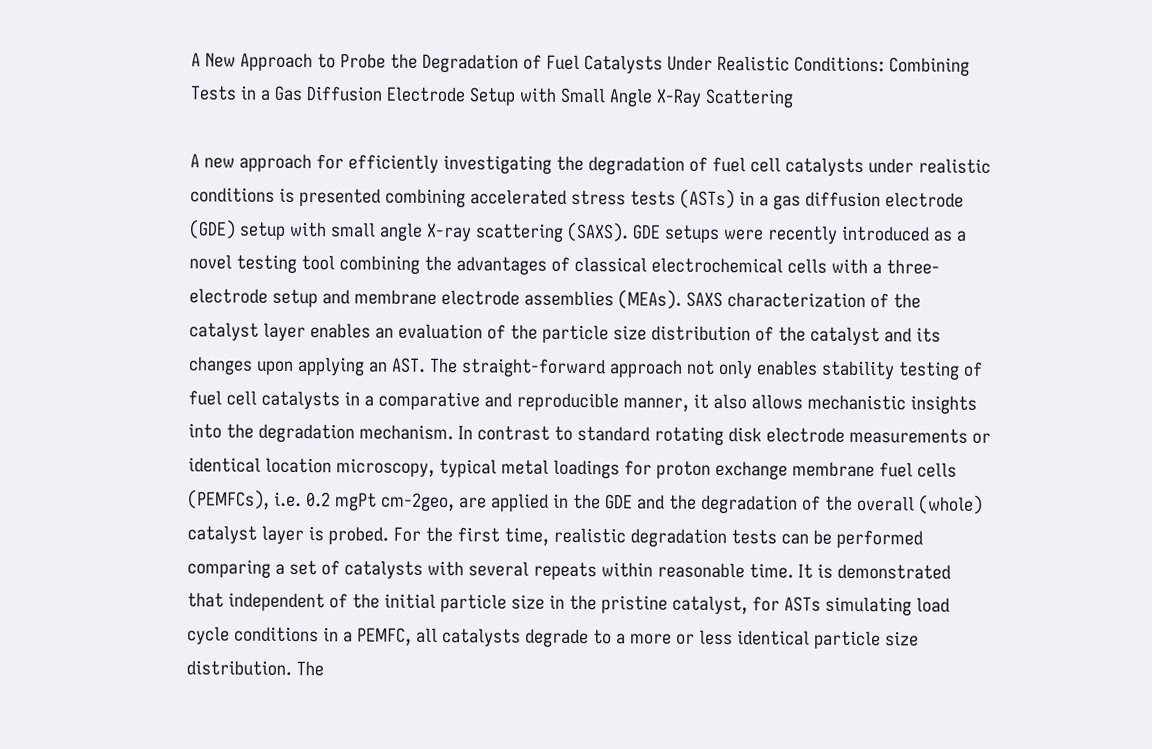A New Approach to Probe the Degradation of Fuel Catalysts Under Realistic Conditions: Combining Tests in a Gas Diffusion Electrode Setup with Small Angle X-Ray Scattering

A new approach for efficiently investigating the degradation of fuel cell catalysts under realistic conditions is presented combining accelerated stress tests (ASTs) in a gas diffusion electrode (GDE) setup with small angle X-ray scattering (SAXS). GDE setups were recently introduced as a novel testing tool combining the advantages of classical electrochemical cells with a three-electrode setup and membrane electrode assemblies (MEAs). SAXS characterization of the catalyst layer enables an evaluation of the particle size distribution of the catalyst and its changes upon applying an AST. The straight-forward approach not only enables stability testing of fuel cell catalysts in a comparative and reproducible manner, it also allows mechanistic insights into the degradation mechanism. In contrast to standard rotating disk electrode measurements or identical location microscopy, typical metal loadings for proton exchange membrane fuel cells (PEMFCs), i.e. 0.2 mgPt cm-2geo, are applied in the GDE and the degradation of the overall (whole) catalyst layer is probed. For the first time, realistic degradation tests can be performed comparing a set of catalysts with several repeats within reasonable time. It is demonstrated that independent of the initial particle size in the pristine catalyst, for ASTs simulating load cycle conditions in a PEMFC, all catalysts degrade to a more or less identical particle size distribution. The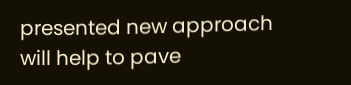presented new approach will help to pave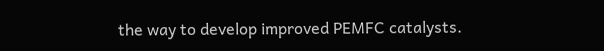the way to develop improved PEMFC catalysts.